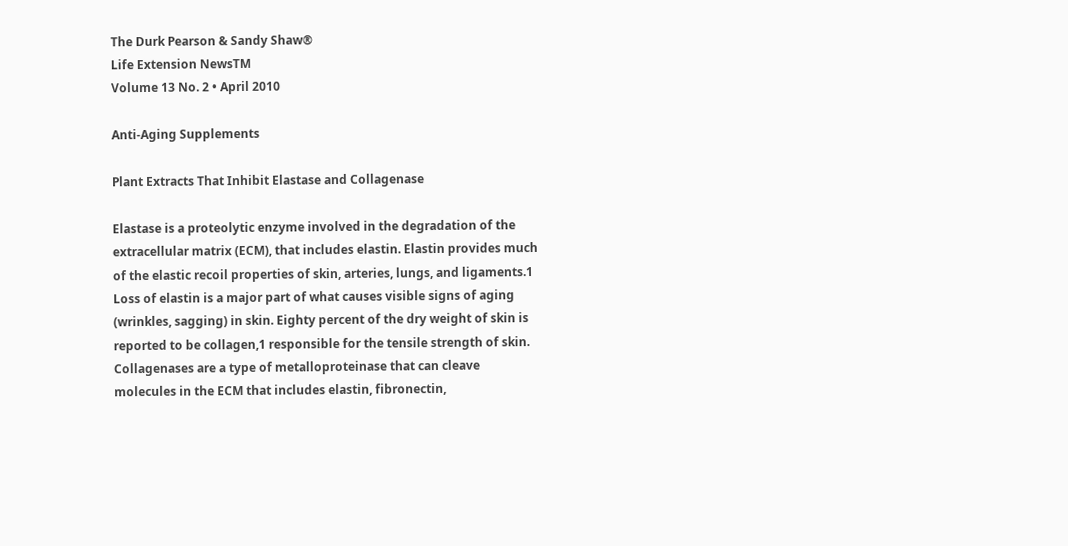The Durk Pearson & Sandy Shaw®
Life Extension NewsTM
Volume 13 No. 2 • April 2010

Anti-Aging Supplements

Plant Extracts That Inhibit Elastase and Collagenase

Elastase is a proteolytic enzyme involved in the degradation of the extracellular matrix (ECM), that includes elastin. Elastin provides much of the elastic recoil properties of skin, arteries, lungs, and ligaments.1 Loss of elastin is a major part of what causes visible signs of aging (wrinkles, sagging) in skin. Eighty percent of the dry weight of skin is reported to be collagen,1 responsible for the tensile strength of skin. Collagenases are a type of metalloproteinase that can cleave molecules in the ECM that includes elastin, fibronectin,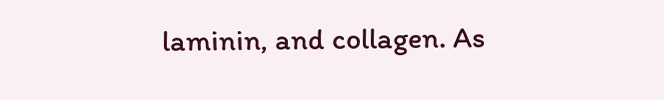laminin, and collagen. As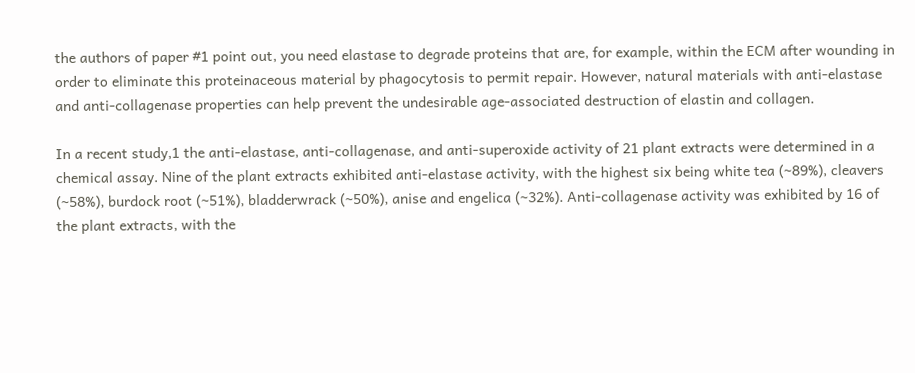the authors of paper #1 point out, you need elastase to degrade proteins that are, for example, within the ECM after wounding in order to eliminate this proteinaceous material by phagocytosis to permit repair. However, natural materials with anti-elastase and anti-collagenase properties can help prevent the undesirable age-associated destruction of elastin and collagen.

In a recent study,1 the anti-elastase, anti-collagenase, and anti-superoxide activity of 21 plant extracts were determined in a chemical assay. Nine of the plant extracts exhibited anti-elastase activity, with the highest six being white tea (~89%), cleavers (~58%), burdock root (~51%), bladderwrack (~50%), anise and engelica (~32%). Anti-collagenase activity was exhibited by 16 of the plant extracts, with the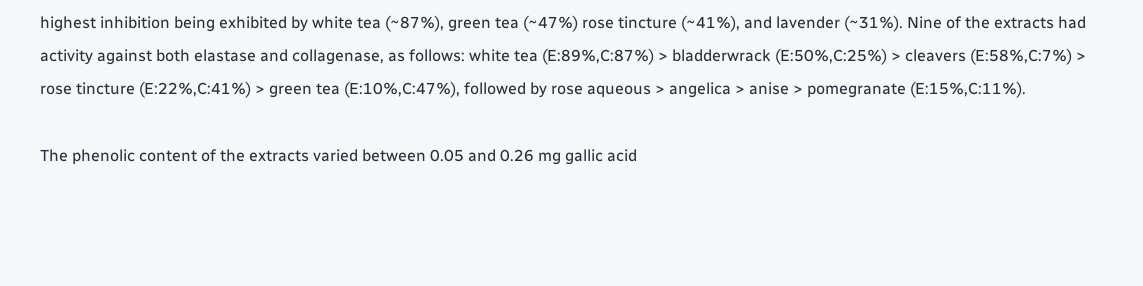highest inhibition being exhibited by white tea (~87%), green tea (~47%) rose tincture (~41%), and lavender (~31%). Nine of the extracts had activity against both elastase and collagenase, as follows: white tea (E:89%,C:87%) > bladderwrack (E:50%,C:25%) > cleavers (E:58%,C:7%) > rose tincture (E:22%,C:41%) > green tea (E:10%,C:47%), followed by rose aqueous > angelica > anise > pomegranate (E:15%,C:11%).

The phenolic content of the extracts varied between 0.05 and 0.26 mg gallic acid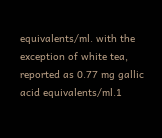equivalents/ml. with the exception of white tea, reported as 0.77 mg gallic acid equivalents/ml.1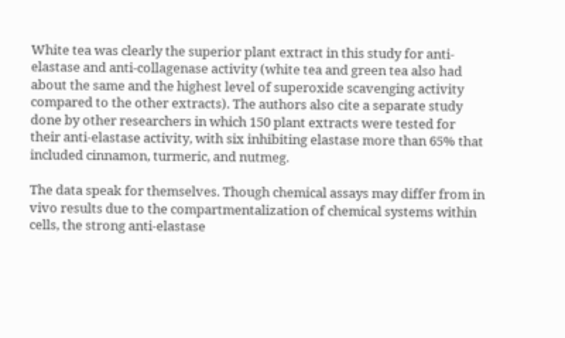White tea was clearly the superior plant extract in this study for anti-elastase and anti-collagenase activity (white tea and green tea also had about the same and the highest level of superoxide scavenging activity compared to the other extracts). The authors also cite a separate study done by other researchers in which 150 plant extracts were tested for their anti-elastase activity, with six inhibiting elastase more than 65% that included cinnamon, turmeric, and nutmeg.

The data speak for themselves. Though chemical assays may differ from in vivo results due to the compartmentalization of chemical systems within cells, the strong anti-elastase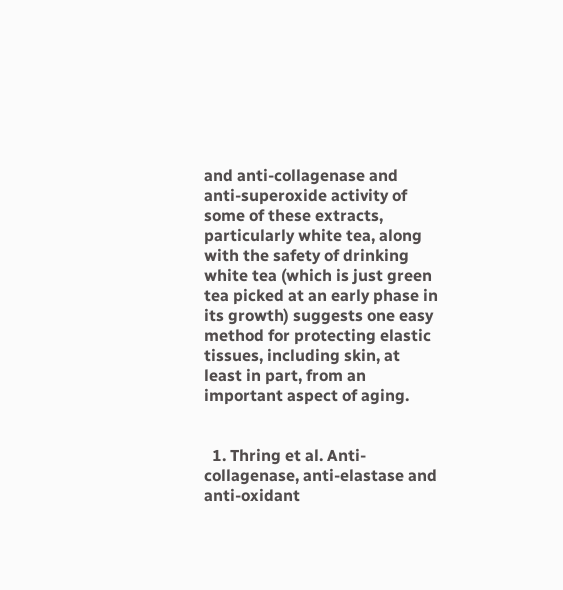and anti-collagenase and anti-superoxide activity of some of these extracts, particularly white tea, along with the safety of drinking white tea (which is just green tea picked at an early phase in its growth) suggests one easy method for protecting elastic tissues, including skin, at least in part, from an important aspect of aging.


  1. Thring et al. Anti-collagenase, anti-elastase and anti-oxidant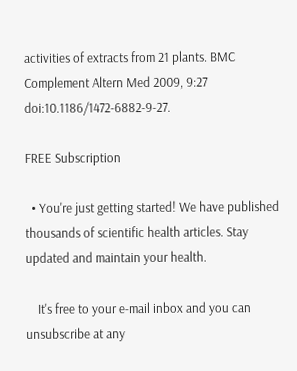activities of extracts from 21 plants. BMC Complement Altern Med 2009, 9:27 doi:10.1186/1472-6882-9-27.

FREE Subscription

  • You're just getting started! We have published thousands of scientific health articles. Stay updated and maintain your health.

    It's free to your e-mail inbox and you can unsubscribe at any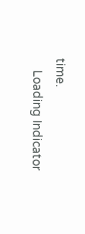time.
    Loading Indicator